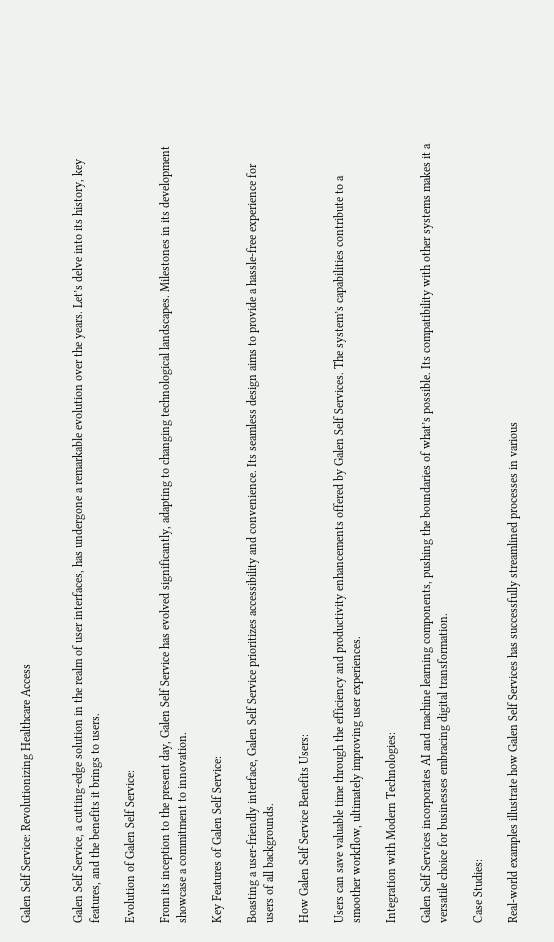Galen Self Service: Revolutionizing Healthcare Access


Galen Self Service, a cutting-edge solution in the realm of user interfaces, has undergone a remarkable evolution over the years. Let’s delve into its history, key features, and the benefits it brings to users.

Evolution of Galen Self Service:

From its inception to the present day, Galen Self Service has evolved significantly, adapting to changing technological landscapes. Milestones in its development showcase a commitment to innovation.

Key Features of Galen Self Service:

Boasting a user-friendly interface, Galen Self Service prioritizes accessibility and convenience. Its seamless design aims to provide a hassle-free experience for users of all backgrounds.

How Galen Self Service Benefits Users:

Users can save valuable time through the efficiency and productivity enhancements offered by Galen Self Services. The system’s capabilities contribute to a smoother workflow, ultimately improving user experiences.

Integration with Modern Technologies:

Galen Self Services incorporates AI and machine learning components, pushing the boundaries of what’s possible. Its compatibility with other systems makes it a versatile choice for businesses embracing digital transformation.

Case Studies:

Real-world examples illustrate how Galen Self Services has successfully streamlined processes in various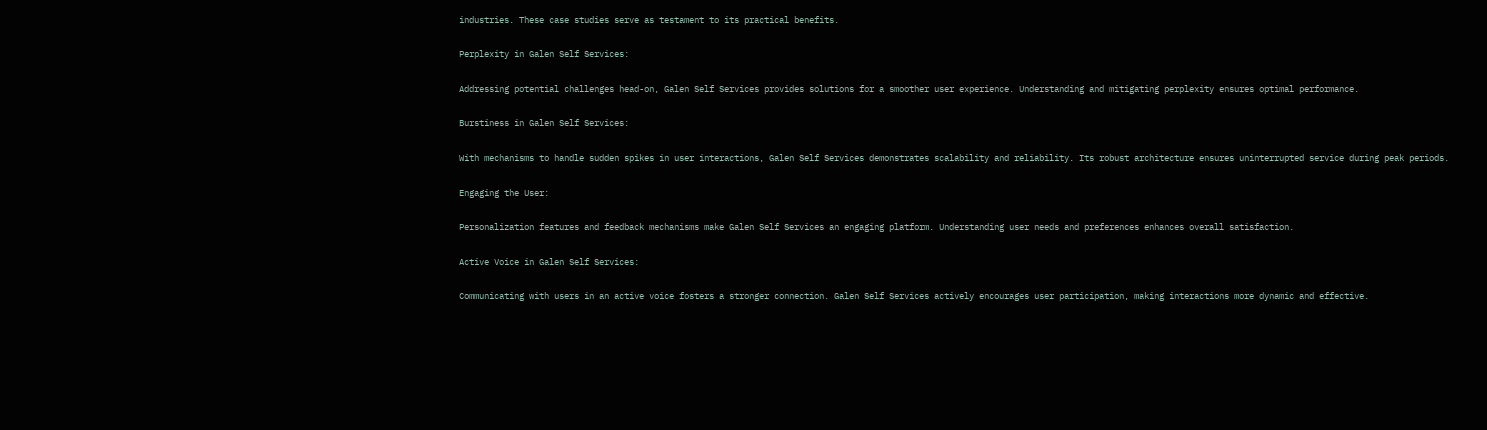industries. These case studies serve as testament to its practical benefits.

Perplexity in Galen Self Services:

Addressing potential challenges head-on, Galen Self Services provides solutions for a smoother user experience. Understanding and mitigating perplexity ensures optimal performance.

Burstiness in Galen Self Services:

With mechanisms to handle sudden spikes in user interactions, Galen Self Services demonstrates scalability and reliability. Its robust architecture ensures uninterrupted service during peak periods.

Engaging the User:

Personalization features and feedback mechanisms make Galen Self Services an engaging platform. Understanding user needs and preferences enhances overall satisfaction.

Active Voice in Galen Self Services:

Communicating with users in an active voice fosters a stronger connection. Galen Self Services actively encourages user participation, making interactions more dynamic and effective.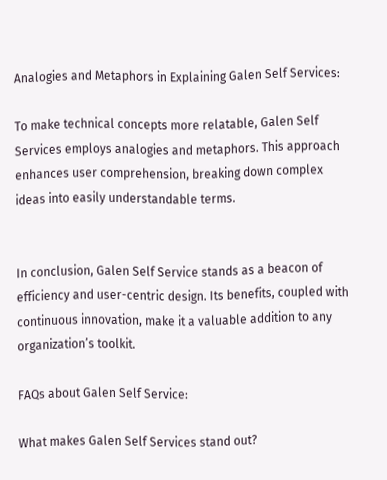Analogies and Metaphors in Explaining Galen Self Services:

To make technical concepts more relatable, Galen Self Services employs analogies and metaphors. This approach enhances user comprehension, breaking down complex ideas into easily understandable terms.


In conclusion, Galen Self Service stands as a beacon of efficiency and user-centric design. Its benefits, coupled with continuous innovation, make it a valuable addition to any organization’s toolkit.

FAQs about Galen Self Service:

What makes Galen Self Services stand out?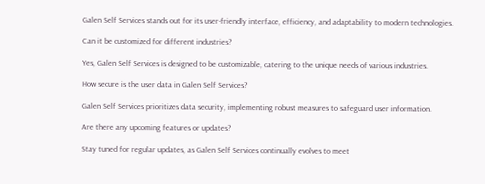Galen Self Services stands out for its user-friendly interface, efficiency, and adaptability to modern technologies.

Can it be customized for different industries?

Yes, Galen Self Services is designed to be customizable, catering to the unique needs of various industries.

How secure is the user data in Galen Self Services?

Galen Self Services prioritizes data security, implementing robust measures to safeguard user information.

Are there any upcoming features or updates?

Stay tuned for regular updates, as Galen Self Services continually evolves to meet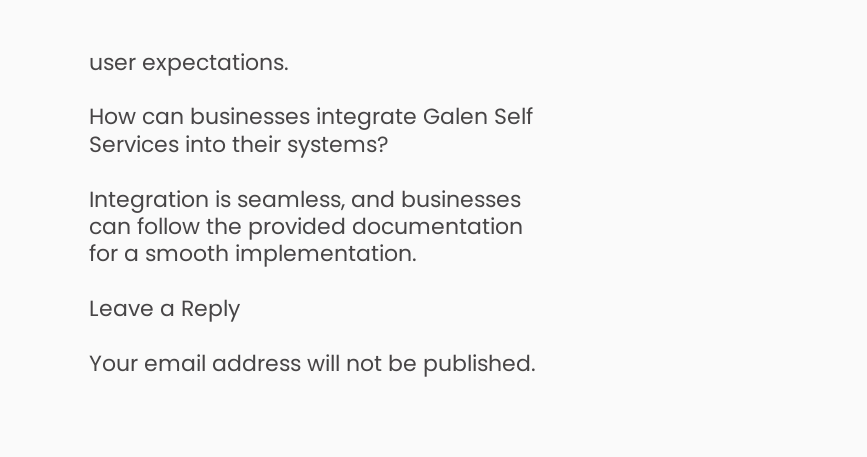user expectations.

How can businesses integrate Galen Self Services into their systems?

Integration is seamless, and businesses can follow the provided documentation for a smooth implementation.

Leave a Reply

Your email address will not be published.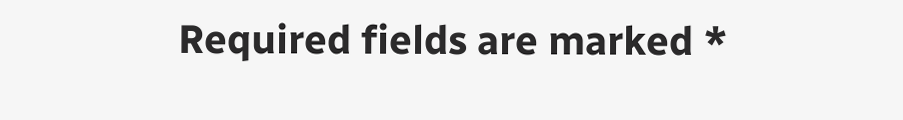Required fields are marked *